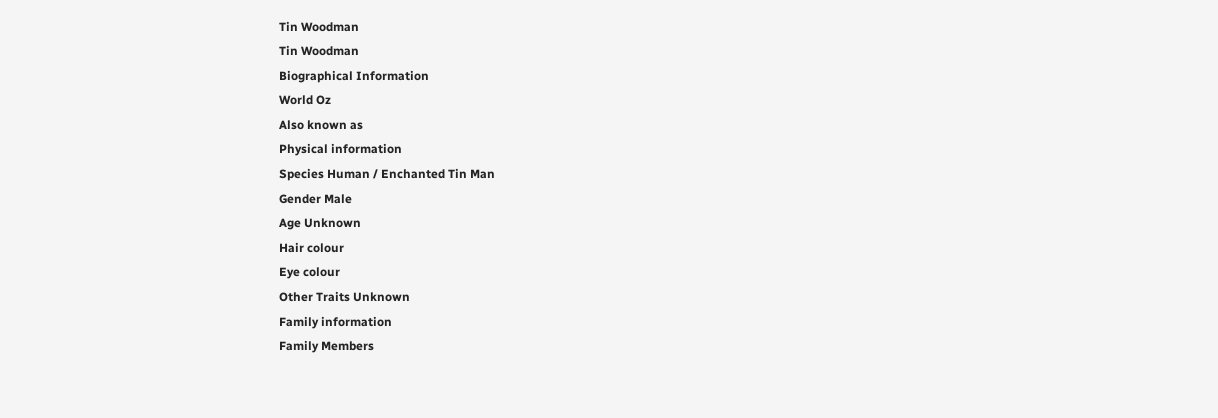Tin Woodman
Tin Woodman
Biographical Information
World Oz
Also known as
Physical information
Species Human / Enchanted Tin Man
Gender Male
Age Unknown
Hair colour
Eye colour
Other Traits Unknown
Family information
Family Members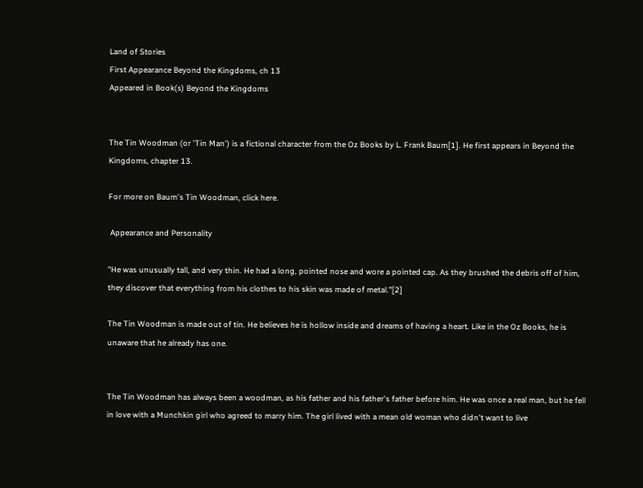Land of Stories
First Appearance Beyond the Kingdoms, ch 13
Appeared in Book(s) Beyond the Kingdoms


The Tin Woodman (or 'Tin Man') is a fictional character from the Oz Books by L. Frank Baum[1]. He first appears in Beyond the Kingdoms, chapter 13.

For more on Baum's Tin Woodman, click here.

 Appearance and Personality

"He was unusually tall, and very thin. He had a long, pointed nose and wore a pointed cap. As they brushed the debris off of him, they discover that everything from his clothes to his skin was made of metal."[2]

The Tin Woodman is made out of tin. He believes he is hollow inside and dreams of having a heart. Like in the Oz Books, he is unaware that he already has one.


The Tin Woodman has always been a woodman, as his father and his father's father before him. He was once a real man, but he fell in love with a Munchkin girl who agreed to marry him. The girl lived with a mean old woman who didn't want to live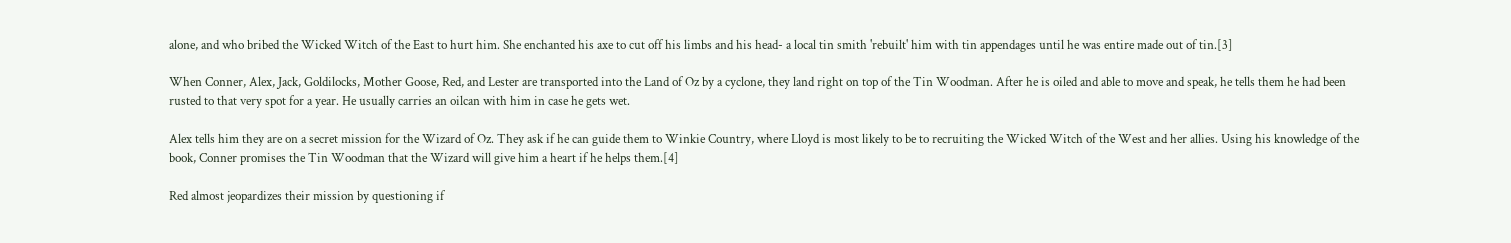alone, and who bribed the Wicked Witch of the East to hurt him. She enchanted his axe to cut off his limbs and his head- a local tin smith 'rebuilt' him with tin appendages until he was entire made out of tin.[3]

When Conner, Alex, Jack, Goldilocks, Mother Goose, Red, and Lester are transported into the Land of Oz by a cyclone, they land right on top of the Tin Woodman. After he is oiled and able to move and speak, he tells them he had been rusted to that very spot for a year. He usually carries an oilcan with him in case he gets wet.

Alex tells him they are on a secret mission for the Wizard of Oz. They ask if he can guide them to Winkie Country, where Lloyd is most likely to be to recruiting the Wicked Witch of the West and her allies. Using his knowledge of the book, Conner promises the Tin Woodman that the Wizard will give him a heart if he helps them.[4]

Red almost jeopardizes their mission by questioning if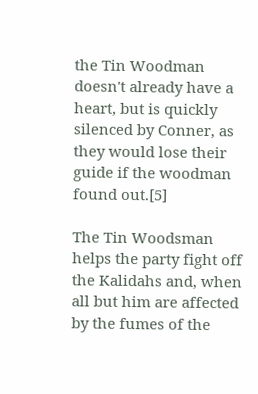the Tin Woodman doesn't already have a heart, but is quickly silenced by Conner, as they would lose their guide if the woodman found out.[5]

The Tin Woodsman helps the party fight off the Kalidahs and, when all but him are affected by the fumes of the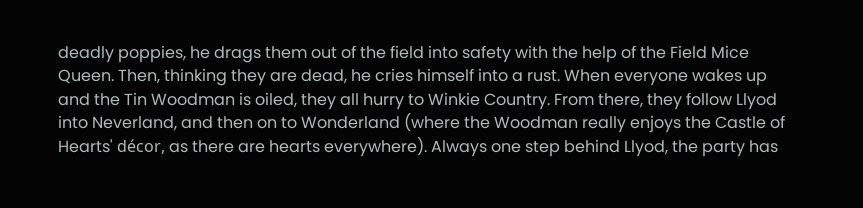deadly poppies, he drags them out of the field into safety with the help of the Field Mice Queen. Then, thinking they are dead, he cries himself into a rust. When everyone wakes up and the Tin Woodman is oiled, they all hurry to Winkie Country. From there, they follow Llyod into Neverland, and then on to Wonderland (where the Woodman really enjoys the Castle of Hearts' décor, as there are hearts everywhere). Always one step behind Llyod, the party has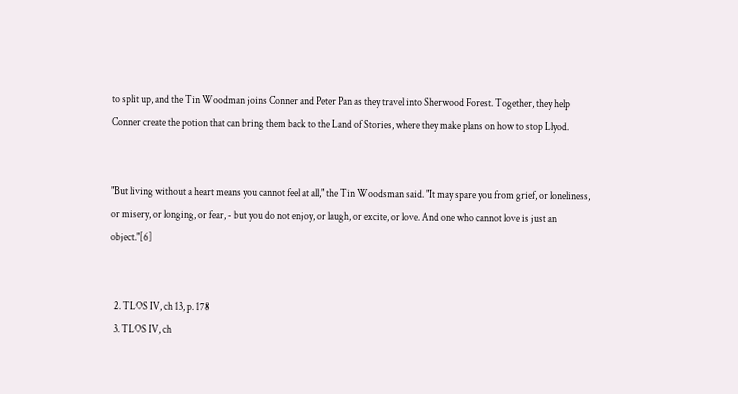to split up, and the Tin Woodman joins Conner and Peter Pan as they travel into Sherwood Forest. Together, they help Conner create the potion that can bring them back to the Land of Stories, where they make plans on how to stop Llyod.


"But living without a heart means you cannot feel at all," the Tin Woodsman said. "It may spare you from grief, or loneliness, or misery, or longing, or fear, - but you do not enjoy, or laugh, or excite, or love. And one who cannot love is just an object."[6]


  2. TLOS IV, ch 13, p. 178
  3. TLOS IV, ch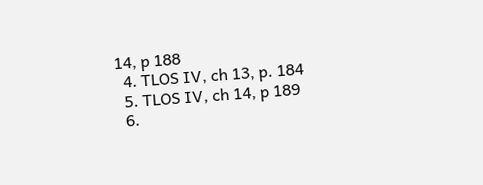14, p 188
  4. TLOS IV, ch 13, p. 184
  5. TLOS IV, ch 14, p 189
  6.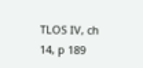TLOS IV, ch 14, p 189